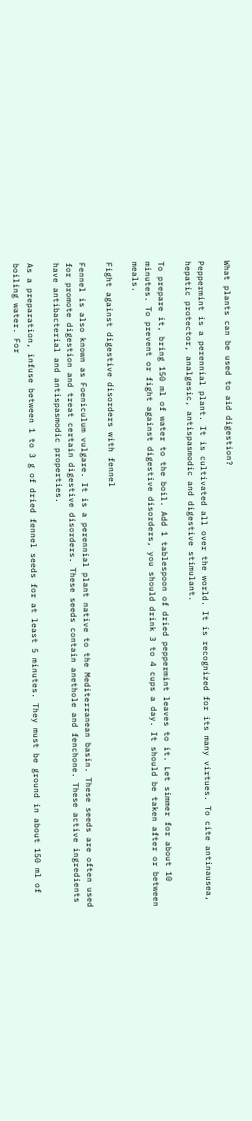What plants can be used to aid digestion?

Peppermint is a perennial plant. It is cultivated all over the world. It is recognized for its many virtues. To cite antinausea, hepatic protector, analgesic, antispasmodic and digestive stimulant.

To prepare it, bring 150 ml of water to the boil. Add 1 tablespoon of dried peppermint leaves to it. Let simmer for about 10 minutes. To prevent or fight against digestive disorders, you should drink 3 to 4 cups a day. It should be taken after or between meals.

Fight against digestive disorders with fennel

Fennel is also known as Foeniculum vulgare. It is a perennial plant native to the Mediterranean basin. These seeds are often used for promote digestion and treat certain digestive disorders. These seeds contain anethole and fenchone. These active ingredients have antibacterial and antispasmodic properties.

As a preparation, infuse between 1 to 3 g of dried fennel seeds for at least 5 minutes. They must be ground in about 150 ml of boiling water. For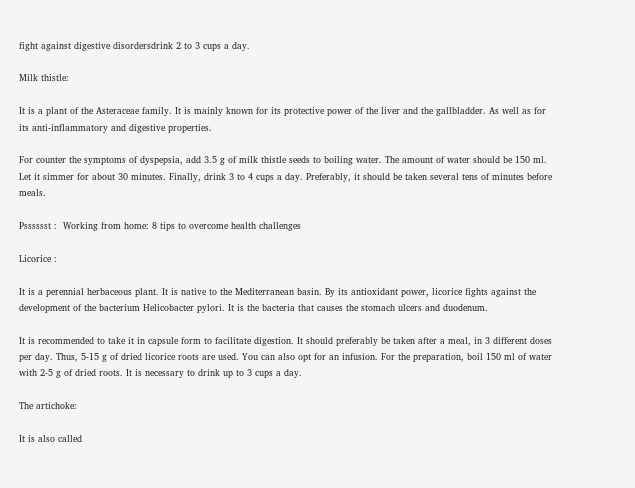fight against digestive disordersdrink 2 to 3 cups a day.

Milk thistle:

It is a plant of the Asteraceae family. It is mainly known for its protective power of the liver and the gallbladder. As well as for its anti-inflammatory and digestive properties.

For counter the symptoms of dyspepsia, add 3.5 g of milk thistle seeds to boiling water. The amount of water should be 150 ml. Let it simmer for about 30 minutes. Finally, drink 3 to 4 cups a day. Preferably, it should be taken several tens of minutes before meals.

Psssssst :  Working from home: 8 tips to overcome health challenges

Licorice :

It is a perennial herbaceous plant. It is native to the Mediterranean basin. By its antioxidant power, licorice fights against the development of the bacterium Helicobacter pylori. It is the bacteria that causes the stomach ulcers and duodenum.

It is recommended to take it in capsule form to facilitate digestion. It should preferably be taken after a meal, in 3 different doses per day. Thus, 5-15 g of dried licorice roots are used. You can also opt for an infusion. For the preparation, boil 150 ml of water with 2-5 g of dried roots. It is necessary to drink up to 3 cups a day.

The artichoke:

It is also called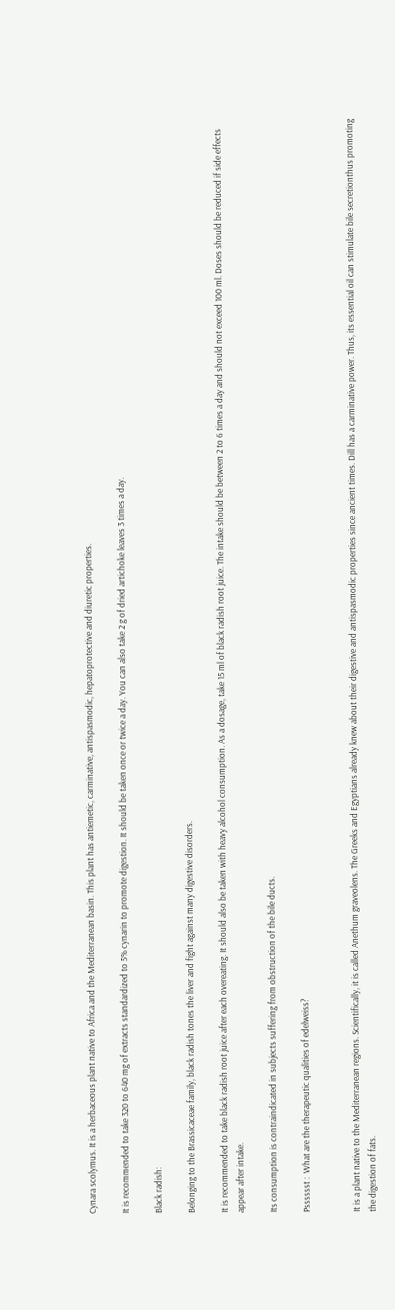Cynara scolymus. It is a herbaceous plant native to Africa and the Mediterranean basin. This plant has antiemetic, carminative, antispasmodic, hepatoprotective and diuretic properties.

It is recommended to take 320 to 640 mg of extracts standardized to 5% cynarin to promote digestion. It should be taken once or twice a day. You can also take 2 g of dried artichoke leaves 3 times a day.

Black radish:

Belonging to the Brassicaceae family, black radish tones the liver and fight against many digestive disorders.

It is recommended to take black radish root juice after each overeating. It should also be taken with heavy alcohol consumption. As a dosage, take 15 ml of black radish root juice. The intake should be between 2 to 6 times a day and should not exceed 100 ml. Doses should be reduced if side effects appear after intake.

Its consumption is contraindicated in subjects suffering from obstruction of the bile ducts.

Psssssst :  What are the therapeutic qualities of edelweiss?


It is a plant native to the Mediterranean regions. Scientifically, it is called Anethum graveolens. The Greeks and Egyptians already knew about their digestive and antispasmodic properties since ancient times. Dill has a carminative power. Thus, its essential oil can stimulate bile secretionthus promoting the digestion of fats.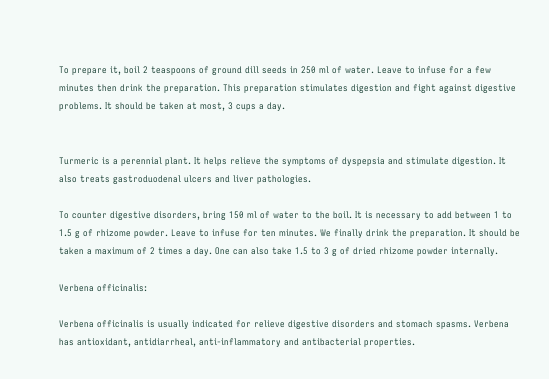To prepare it, boil 2 teaspoons of ground dill seeds in 250 ml of water. Leave to infuse for a few minutes then drink the preparation. This preparation stimulates digestion and fight against digestive problems. It should be taken at most, 3 cups a day.


Turmeric is a perennial plant. It helps relieve the symptoms of dyspepsia and stimulate digestion. It also treats gastroduodenal ulcers and liver pathologies.

To counter digestive disorders, bring 150 ml of water to the boil. It is necessary to add between 1 to 1.5 g of rhizome powder. Leave to infuse for ten minutes. We finally drink the preparation. It should be taken a maximum of 2 times a day. One can also take 1.5 to 3 g of dried rhizome powder internally.

Verbena officinalis:

Verbena officinalis is usually indicated for relieve digestive disorders and stomach spasms. Verbena has antioxidant, antidiarrheal, anti-inflammatory and antibacterial properties.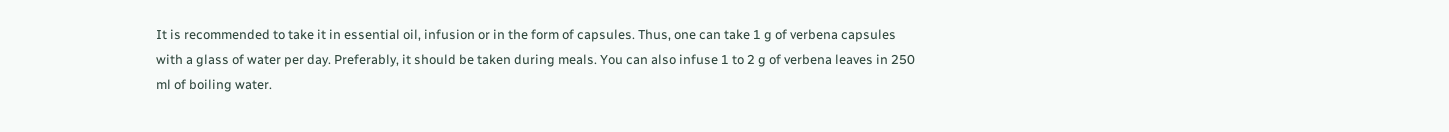It is recommended to take it in essential oil, infusion or in the form of capsules. Thus, one can take 1 g of verbena capsules with a glass of water per day. Preferably, it should be taken during meals. You can also infuse 1 to 2 g of verbena leaves in 250 ml of boiling water.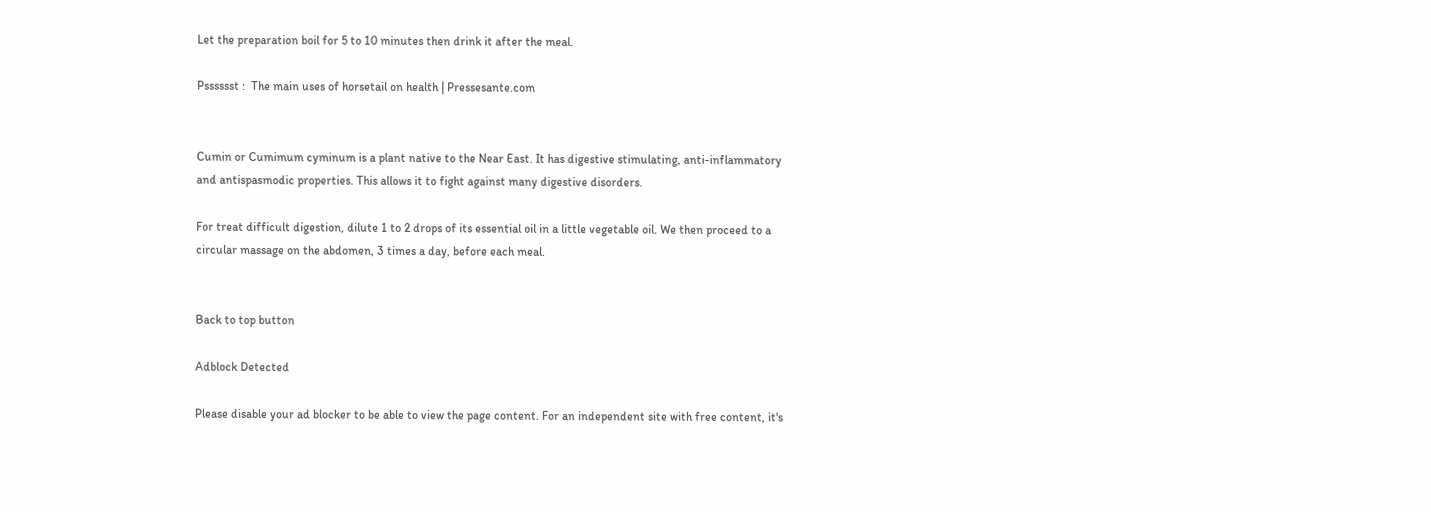Let the preparation boil for 5 to 10 minutes then drink it after the meal.

Psssssst :  The main uses of horsetail on health | Pressesante.com


Cumin or Cumimum cyminum is a plant native to the Near East. It has digestive stimulating, anti-inflammatory and antispasmodic properties. This allows it to fight against many digestive disorders.

For treat difficult digestion, dilute 1 to 2 drops of its essential oil in a little vegetable oil. We then proceed to a circular massage on the abdomen, 3 times a day, before each meal.


Back to top button

Adblock Detected

Please disable your ad blocker to be able to view the page content. For an independent site with free content, it's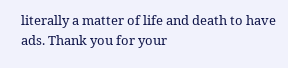literally a matter of life and death to have ads. Thank you for your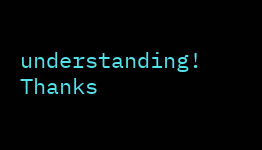understanding! Thanks